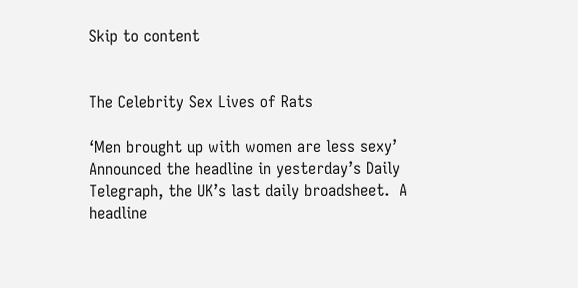Skip to content


The Celebrity Sex Lives of Rats

‘Men brought up with women are less sexy’ Announced the headline in yesterday’s Daily Telegraph, the UK’s last daily broadsheet.  A headline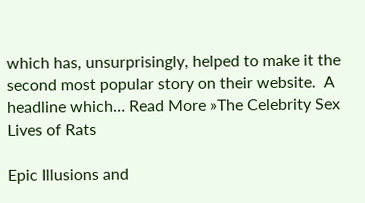which has, unsurprisingly, helped to make it the second most popular story on their website.  A headline which… Read More »The Celebrity Sex Lives of Rats

Epic Illusions and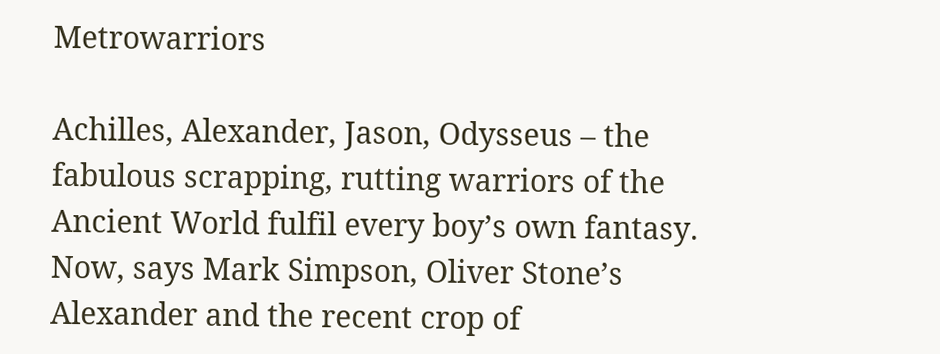Metrowarriors

Achilles, Alexander, Jason, Odysseus – the fabulous scrapping, rutting warriors of the Ancient World fulfil every boy’s own fantasy. Now, says Mark Simpson, Oliver Stone’s Alexander and the recent crop of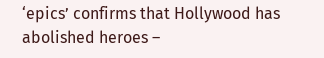‘epics’ confirms that Hollywood has abolished heroes –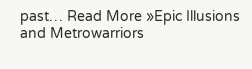past… Read More »Epic Illusions and Metrowarriors